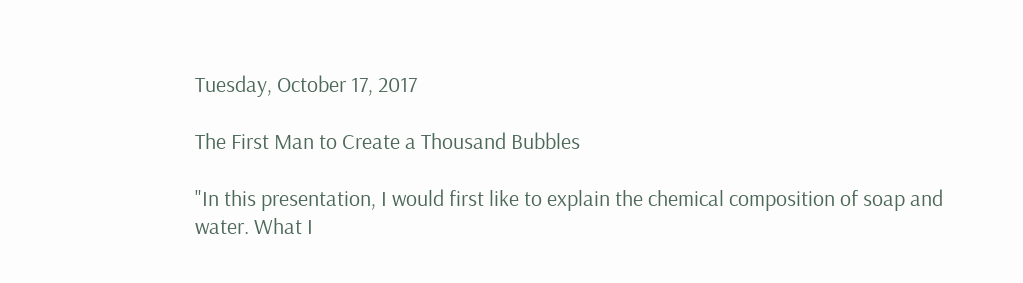Tuesday, October 17, 2017

The First Man to Create a Thousand Bubbles

"In this presentation, I would first like to explain the chemical composition of soap and water. What I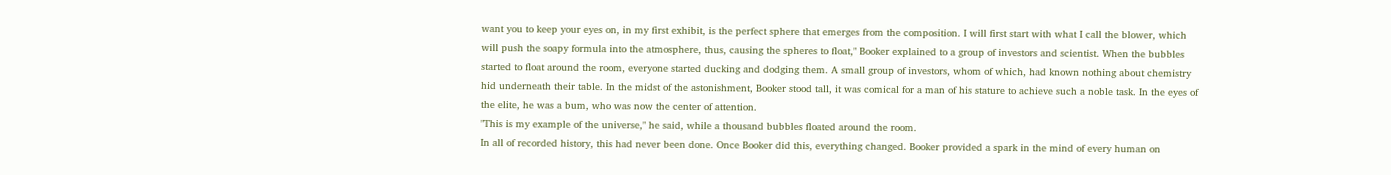want you to keep your eyes on, in my first exhibit, is the perfect sphere that emerges from the composition. I will first start with what I call the blower, which will push the soapy formula into the atmosphere, thus, causing the spheres to float," Booker explained to a group of investors and scientist. When the bubbles started to float around the room, everyone started ducking and dodging them. A small group of investors, whom of which, had known nothing about chemistry hid underneath their table. In the midst of the astonishment, Booker stood tall, it was comical for a man of his stature to achieve such a noble task. In the eyes of the elite, he was a bum, who was now the center of attention.
"This is my example of the universe," he said, while a thousand bubbles floated around the room.
In all of recorded history, this had never been done. Once Booker did this, everything changed. Booker provided a spark in the mind of every human on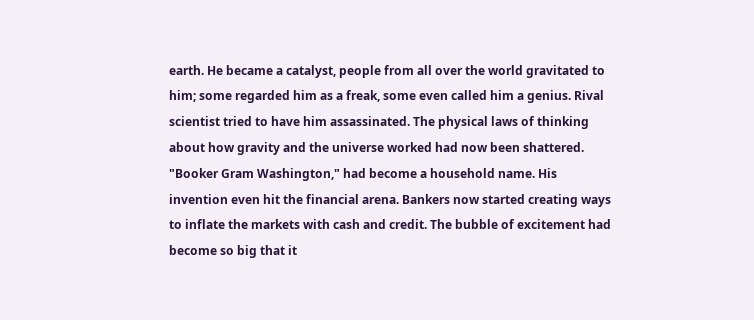earth. He became a catalyst, people from all over the world gravitated to him; some regarded him as a freak, some even called him a genius. Rival scientist tried to have him assassinated. The physical laws of thinking about how gravity and the universe worked had now been shattered. "Booker Gram Washington," had become a household name. His invention even hit the financial arena. Bankers now started creating ways to inflate the markets with cash and credit. The bubble of excitement had become so big that it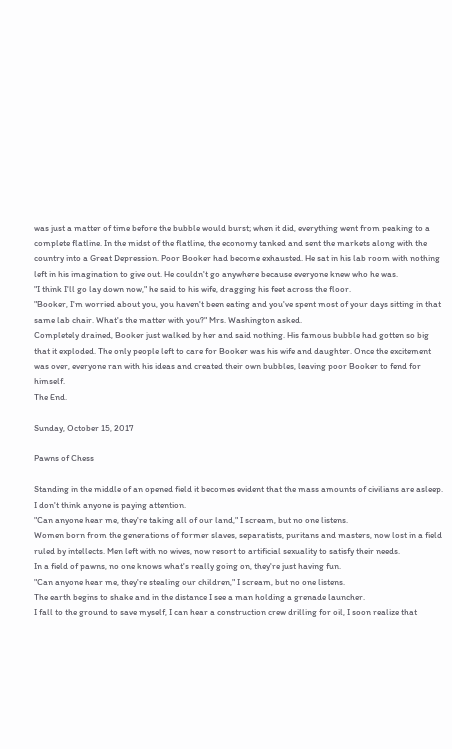was just a matter of time before the bubble would burst; when it did, everything went from peaking to a complete flatline. In the midst of the flatline, the economy tanked and sent the markets along with the country into a Great Depression. Poor Booker had become exhausted. He sat in his lab room with nothing left in his imagination to give out. He couldn't go anywhere because everyone knew who he was.
"I think I'll go lay down now," he said to his wife, dragging his feet across the floor.
"Booker, I'm worried about you, you haven't been eating and you've spent most of your days sitting in that same lab chair. What's the matter with you?" Mrs. Washington asked.
Completely drained, Booker just walked by her and said nothing. His famous bubble had gotten so big that it exploded. The only people left to care for Booker was his wife and daughter. Once the excitement was over, everyone ran with his ideas and created their own bubbles, leaving poor Booker to fend for himself.
The End.

Sunday, October 15, 2017

Pawns of Chess

Standing in the middle of an opened field it becomes evident that the mass amounts of civilians are asleep.
I don't think anyone is paying attention.
"Can anyone hear me, they're taking all of our land," I scream, but no one listens.
Women born from the generations of former slaves, separatists, puritans and masters, now lost in a field ruled by intellects. Men left with no wives, now resort to artificial sexuality to satisfy their needs.
In a field of pawns, no one knows what's really going on, they're just having fun.
"Can anyone hear me, they're stealing our children," I scream, but no one listens.
The earth begins to shake and in the distance I see a man holding a grenade launcher.
I fall to the ground to save myself, I can hear a construction crew drilling for oil, I soon realize that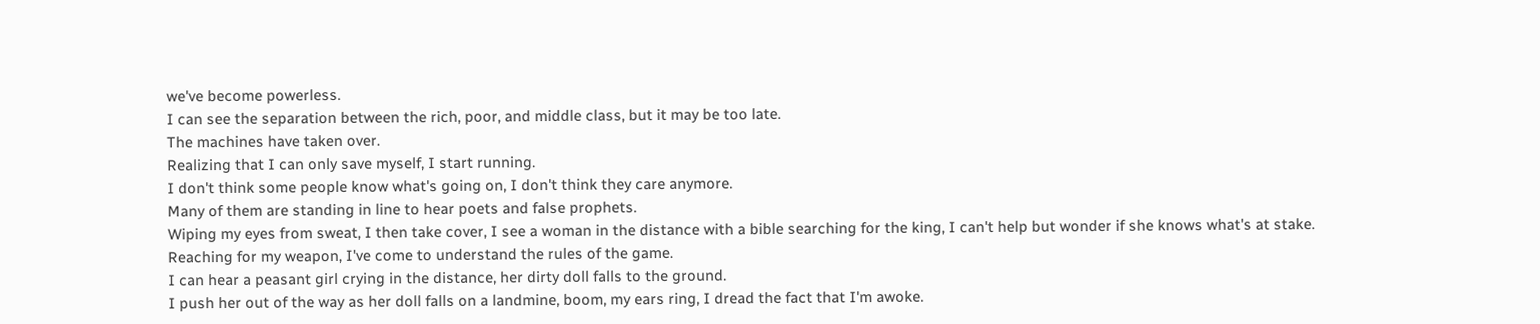we've become powerless.
I can see the separation between the rich, poor, and middle class, but it may be too late.
The machines have taken over.
Realizing that I can only save myself, I start running.
I don't think some people know what's going on, I don't think they care anymore.
Many of them are standing in line to hear poets and false prophets.
Wiping my eyes from sweat, I then take cover, I see a woman in the distance with a bible searching for the king, I can't help but wonder if she knows what's at stake.
Reaching for my weapon, I've come to understand the rules of the game.
I can hear a peasant girl crying in the distance, her dirty doll falls to the ground.
I push her out of the way as her doll falls on a landmine, boom, my ears ring, I dread the fact that I'm awoke.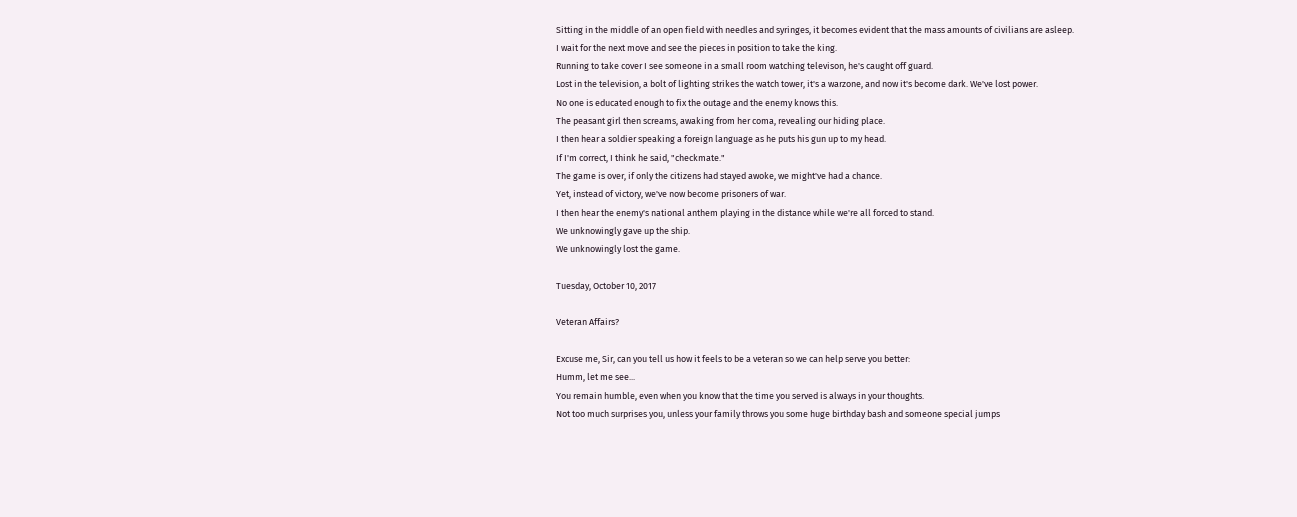Sitting in the middle of an open field with needles and syringes, it becomes evident that the mass amounts of civilians are asleep.
I wait for the next move and see the pieces in position to take the king.
Running to take cover I see someone in a small room watching televison, he's caught off guard.
Lost in the television, a bolt of lighting strikes the watch tower, it's a warzone, and now it's become dark. We've lost power.
No one is educated enough to fix the outage and the enemy knows this.
The peasant girl then screams, awaking from her coma, revealing our hiding place.
I then hear a soldier speaking a foreign language as he puts his gun up to my head.
If I'm correct, I think he said, "checkmate."
The game is over, if only the citizens had stayed awoke, we might've had a chance.
Yet, instead of victory, we've now become prisoners of war.
I then hear the enemy's national anthem playing in the distance while we're all forced to stand.
We unknowingly gave up the ship.
We unknowingly lost the game.

Tuesday, October 10, 2017

Veteran Affairs?

Excuse me, Sir, can you tell us how it feels to be a veteran so we can help serve you better:
Humm, let me see...
You remain humble, even when you know that the time you served is always in your thoughts.
Not too much surprises you, unless your family throws you some huge birthday bash and someone special jumps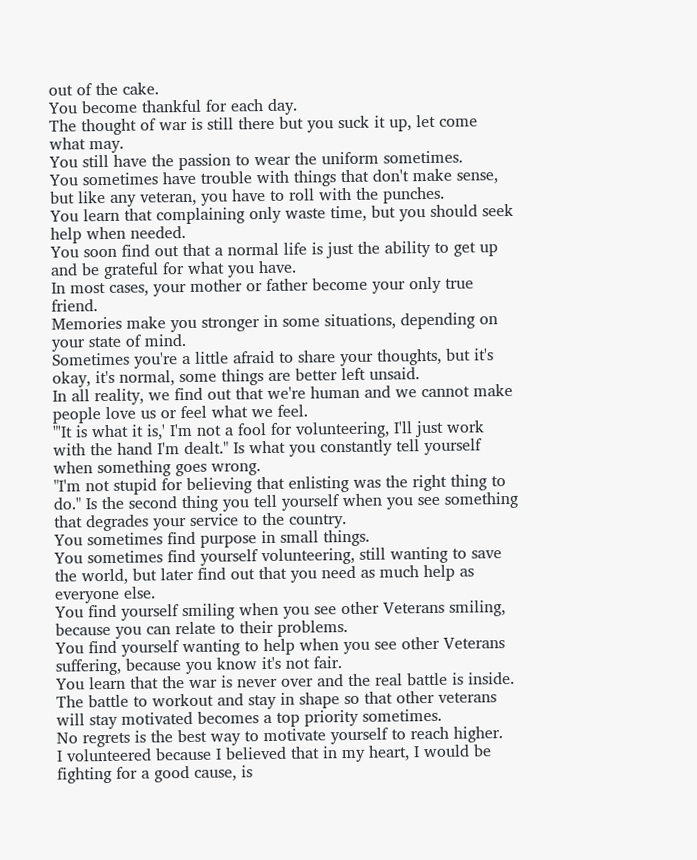out of the cake.
You become thankful for each day.
The thought of war is still there but you suck it up, let come what may.
You still have the passion to wear the uniform sometimes.
You sometimes have trouble with things that don't make sense, but like any veteran, you have to roll with the punches.
You learn that complaining only waste time, but you should seek help when needed.
You soon find out that a normal life is just the ability to get up and be grateful for what you have.
In most cases, your mother or father become your only true friend.
Memories make you stronger in some situations, depending on your state of mind.
Sometimes you're a little afraid to share your thoughts, but it's okay, it's normal, some things are better left unsaid.
In all reality, we find out that we're human and we cannot make people love us or feel what we feel.
"'It is what it is,' I'm not a fool for volunteering, I'll just work with the hand I'm dealt." Is what you constantly tell yourself when something goes wrong.
"I'm not stupid for believing that enlisting was the right thing to do." Is the second thing you tell yourself when you see something that degrades your service to the country.
You sometimes find purpose in small things.
You sometimes find yourself volunteering, still wanting to save the world, but later find out that you need as much help as everyone else.
You find yourself smiling when you see other Veterans smiling, because you can relate to their problems.
You find yourself wanting to help when you see other Veterans suffering, because you know it's not fair.
You learn that the war is never over and the real battle is inside.
The battle to workout and stay in shape so that other veterans will stay motivated becomes a top priority sometimes.
No regrets is the best way to motivate yourself to reach higher.
I volunteered because I believed that in my heart, I would be fighting for a good cause, is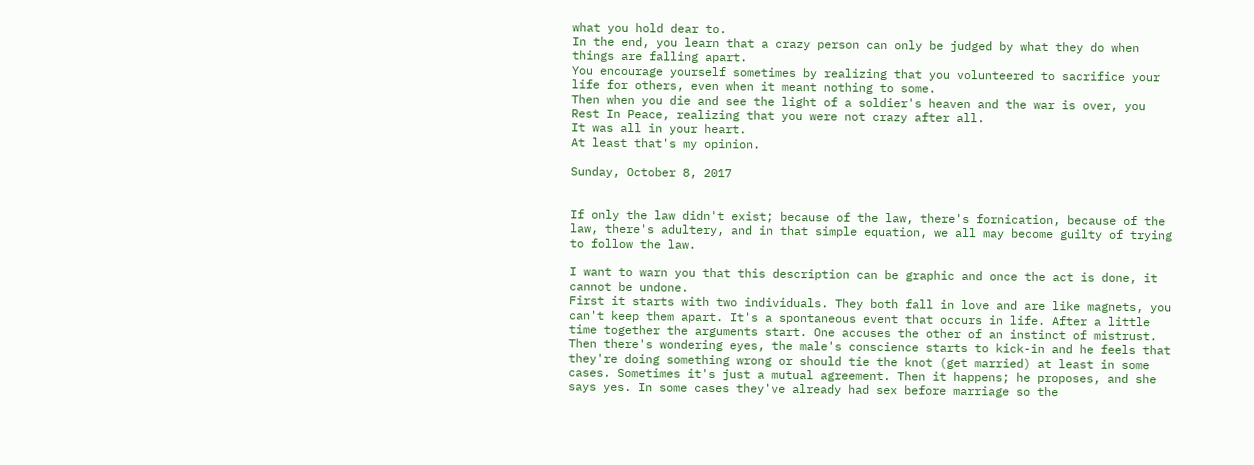what you hold dear to.
In the end, you learn that a crazy person can only be judged by what they do when things are falling apart.
You encourage yourself sometimes by realizing that you volunteered to sacrifice your life for others, even when it meant nothing to some.
Then when you die and see the light of a soldier's heaven and the war is over, you Rest In Peace, realizing that you were not crazy after all.
It was all in your heart.
At least that's my opinion.

Sunday, October 8, 2017


If only the law didn't exist; because of the law, there's fornication, because of the law, there's adultery, and in that simple equation, we all may become guilty of trying to follow the law.

I want to warn you that this description can be graphic and once the act is done, it cannot be undone.
First it starts with two individuals. They both fall in love and are like magnets, you can't keep them apart. It's a spontaneous event that occurs in life. After a little time together the arguments start. One accuses the other of an instinct of mistrust. Then there's wondering eyes, the male's conscience starts to kick-in and he feels that they're doing something wrong or should tie the knot (get married) at least in some cases. Sometimes it's just a mutual agreement. Then it happens; he proposes, and she says yes. In some cases they've already had sex before marriage so the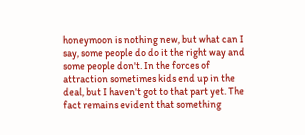honeymoon is nothing new, but what can I say, some people do do it the right way and some people don't. In the forces of attraction sometimes kids end up in the deal, but I haven't got to that part yet. The fact remains evident that something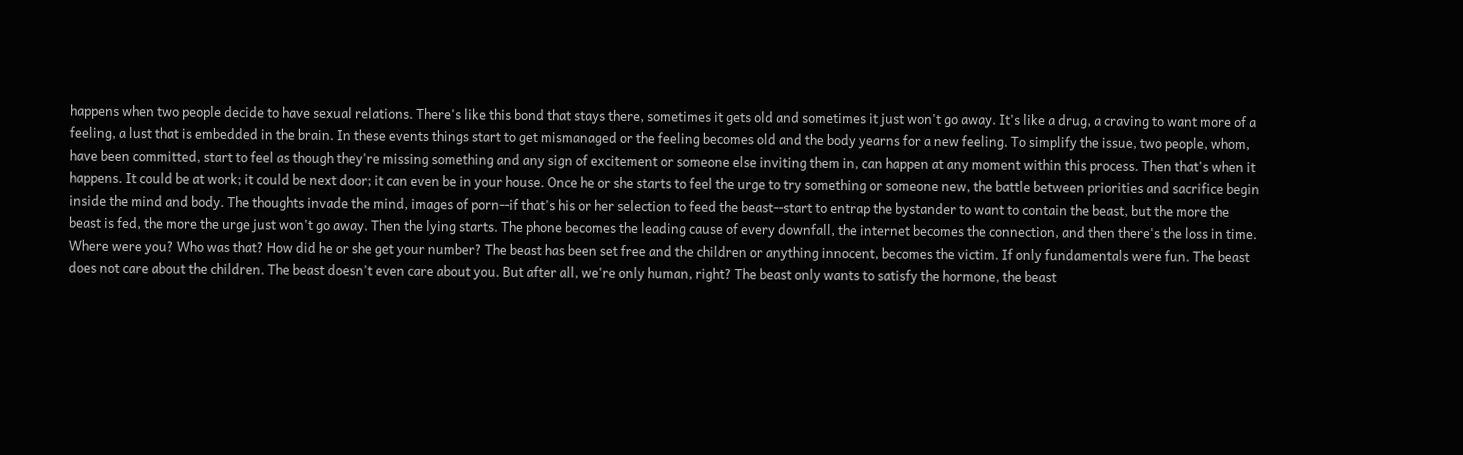happens when two people decide to have sexual relations. There's like this bond that stays there, sometimes it gets old and sometimes it just won't go away. It's like a drug, a craving to want more of a feeling, a lust that is embedded in the brain. In these events things start to get mismanaged or the feeling becomes old and the body yearns for a new feeling. To simplify the issue, two people, whom, have been committed, start to feel as though they're missing something and any sign of excitement or someone else inviting them in, can happen at any moment within this process. Then that's when it happens. It could be at work; it could be next door; it can even be in your house. Once he or she starts to feel the urge to try something or someone new, the battle between priorities and sacrifice begin inside the mind and body. The thoughts invade the mind, images of porn--if that's his or her selection to feed the beast--start to entrap the bystander to want to contain the beast, but the more the beast is fed, the more the urge just won't go away. Then the lying starts. The phone becomes the leading cause of every downfall, the internet becomes the connection, and then there's the loss in time. Where were you? Who was that? How did he or she get your number? The beast has been set free and the children or anything innocent, becomes the victim. If only fundamentals were fun. The beast does not care about the children. The beast doesn't even care about you. But after all, we're only human, right? The beast only wants to satisfy the hormone, the beast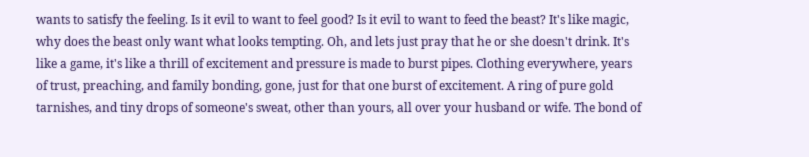wants to satisfy the feeling. Is it evil to want to feel good? Is it evil to want to feed the beast? It's like magic, why does the beast only want what looks tempting. Oh, and lets just pray that he or she doesn't drink. It's like a game, it's like a thrill of excitement and pressure is made to burst pipes. Clothing everywhere, years of trust, preaching, and family bonding, gone, just for that one burst of excitement. A ring of pure gold tarnishes, and tiny drops of someone's sweat, other than yours, all over your husband or wife. The bond of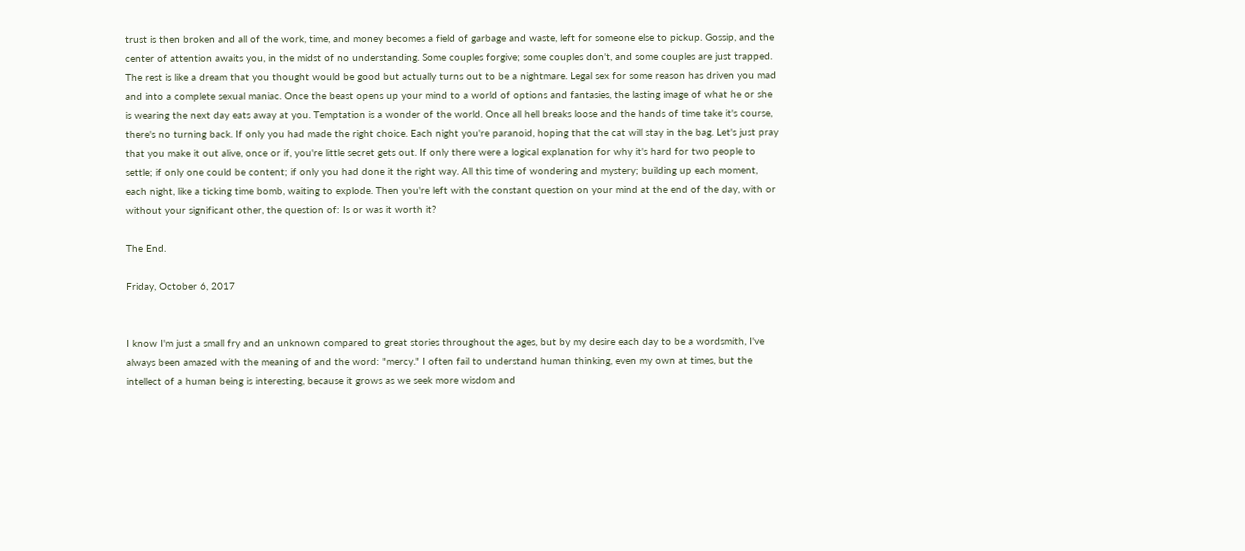trust is then broken and all of the work, time, and money becomes a field of garbage and waste, left for someone else to pickup. Gossip, and the center of attention awaits you, in the midst of no understanding. Some couples forgive; some couples don't, and some couples are just trapped. The rest is like a dream that you thought would be good but actually turns out to be a nightmare. Legal sex for some reason has driven you mad and into a complete sexual maniac. Once the beast opens up your mind to a world of options and fantasies, the lasting image of what he or she is wearing the next day eats away at you. Temptation is a wonder of the world. Once all hell breaks loose and the hands of time take it's course, there's no turning back. If only you had made the right choice. Each night you're paranoid, hoping that the cat will stay in the bag. Let's just pray that you make it out alive, once or if, you're little secret gets out. If only there were a logical explanation for why it's hard for two people to settle; if only one could be content; if only you had done it the right way. All this time of wondering and mystery; building up each moment, each night, like a ticking time bomb, waiting to explode. Then you're left with the constant question on your mind at the end of the day, with or without your significant other, the question of: Is or was it worth it?

The End.

Friday, October 6, 2017


I know I'm just a small fry and an unknown compared to great stories throughout the ages, but by my desire each day to be a wordsmith, I've always been amazed with the meaning of and the word: "mercy." I often fail to understand human thinking, even my own at times, but the intellect of a human being is interesting, because it grows as we seek more wisdom and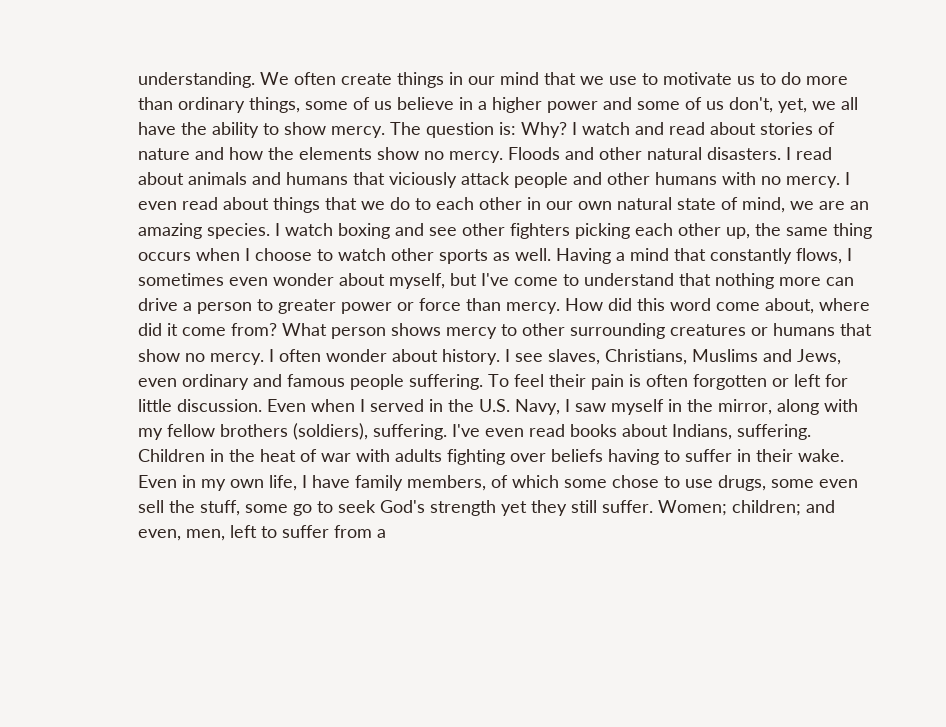understanding. We often create things in our mind that we use to motivate us to do more than ordinary things, some of us believe in a higher power and some of us don't, yet, we all have the ability to show mercy. The question is: Why? I watch and read about stories of nature and how the elements show no mercy. Floods and other natural disasters. I read about animals and humans that viciously attack people and other humans with no mercy. I even read about things that we do to each other in our own natural state of mind, we are an amazing species. I watch boxing and see other fighters picking each other up, the same thing occurs when I choose to watch other sports as well. Having a mind that constantly flows, I sometimes even wonder about myself, but I've come to understand that nothing more can drive a person to greater power or force than mercy. How did this word come about, where did it come from? What person shows mercy to other surrounding creatures or humans that show no mercy. I often wonder about history. I see slaves, Christians, Muslims and Jews, even ordinary and famous people suffering. To feel their pain is often forgotten or left for little discussion. Even when I served in the U.S. Navy, I saw myself in the mirror, along with my fellow brothers (soldiers), suffering. I've even read books about Indians, suffering. Children in the heat of war with adults fighting over beliefs having to suffer in their wake. Even in my own life, I have family members, of which some chose to use drugs, some even sell the stuff, some go to seek God's strength yet they still suffer. Women; children; and even, men, left to suffer from a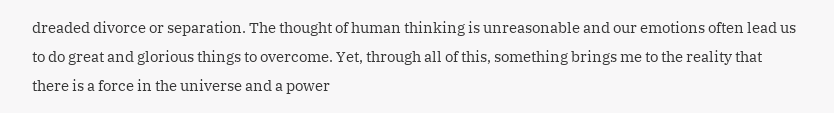dreaded divorce or separation. The thought of human thinking is unreasonable and our emotions often lead us to do great and glorious things to overcome. Yet, through all of this, something brings me to the reality that there is a force in the universe and a power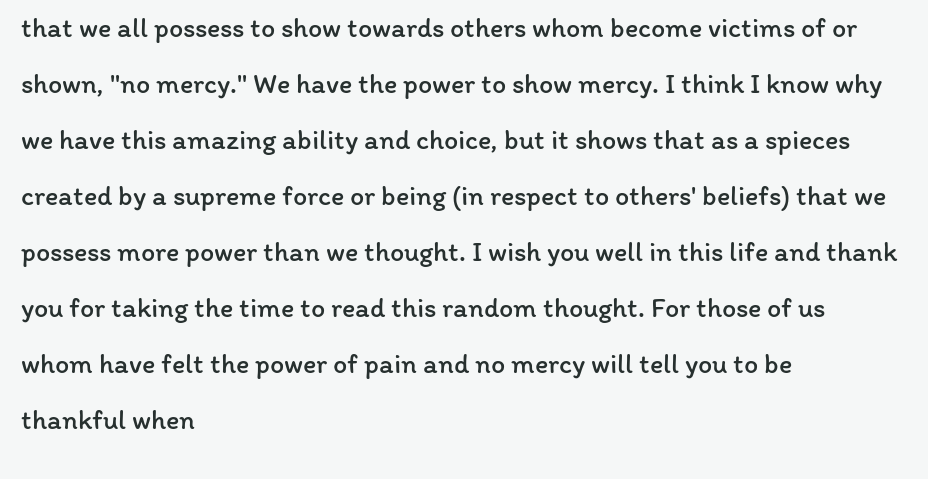that we all possess to show towards others whom become victims of or shown, "no mercy." We have the power to show mercy. I think I know why we have this amazing ability and choice, but it shows that as a spieces created by a supreme force or being (in respect to others' beliefs) that we possess more power than we thought. I wish you well in this life and thank you for taking the time to read this random thought. For those of us whom have felt the power of pain and no mercy will tell you to be thankful when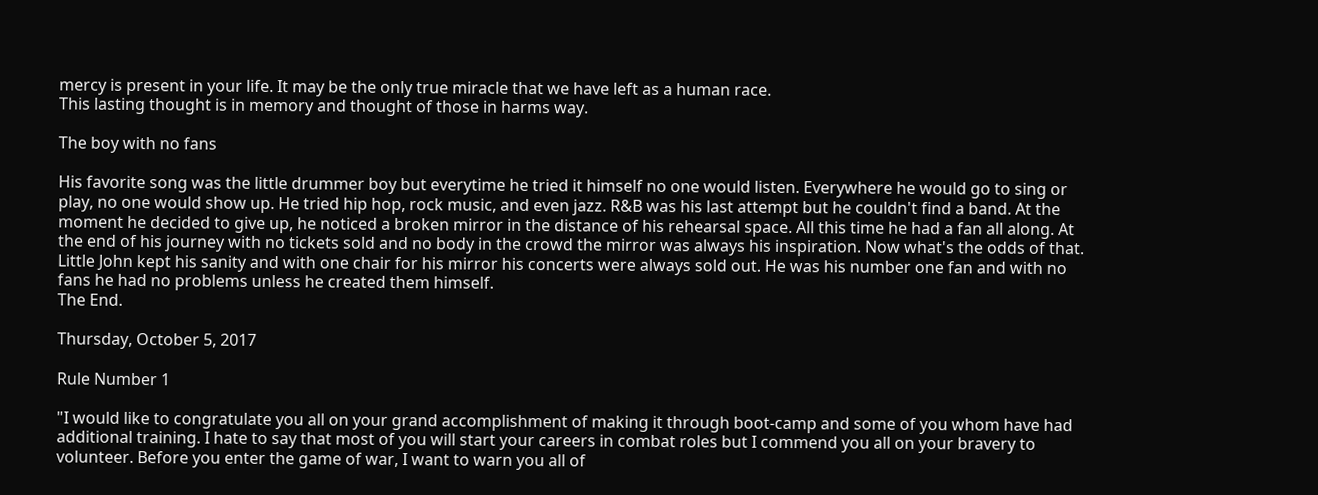mercy is present in your life. It may be the only true miracle that we have left as a human race.
This lasting thought is in memory and thought of those in harms way.

The boy with no fans

His favorite song was the little drummer boy but everytime he tried it himself no one would listen. Everywhere he would go to sing or play, no one would show up. He tried hip hop, rock music, and even jazz. R&B was his last attempt but he couldn't find a band. At the moment he decided to give up, he noticed a broken mirror in the distance of his rehearsal space. All this time he had a fan all along. At the end of his journey with no tickets sold and no body in the crowd the mirror was always his inspiration. Now what's the odds of that. Little John kept his sanity and with one chair for his mirror his concerts were always sold out. He was his number one fan and with no fans he had no problems unless he created them himself.
The End.

Thursday, October 5, 2017

Rule Number 1

"I would like to congratulate you all on your grand accomplishment of making it through boot-camp and some of you whom have had additional training. I hate to say that most of you will start your careers in combat roles but I commend you all on your bravery to volunteer. Before you enter the game of war, I want to warn you all of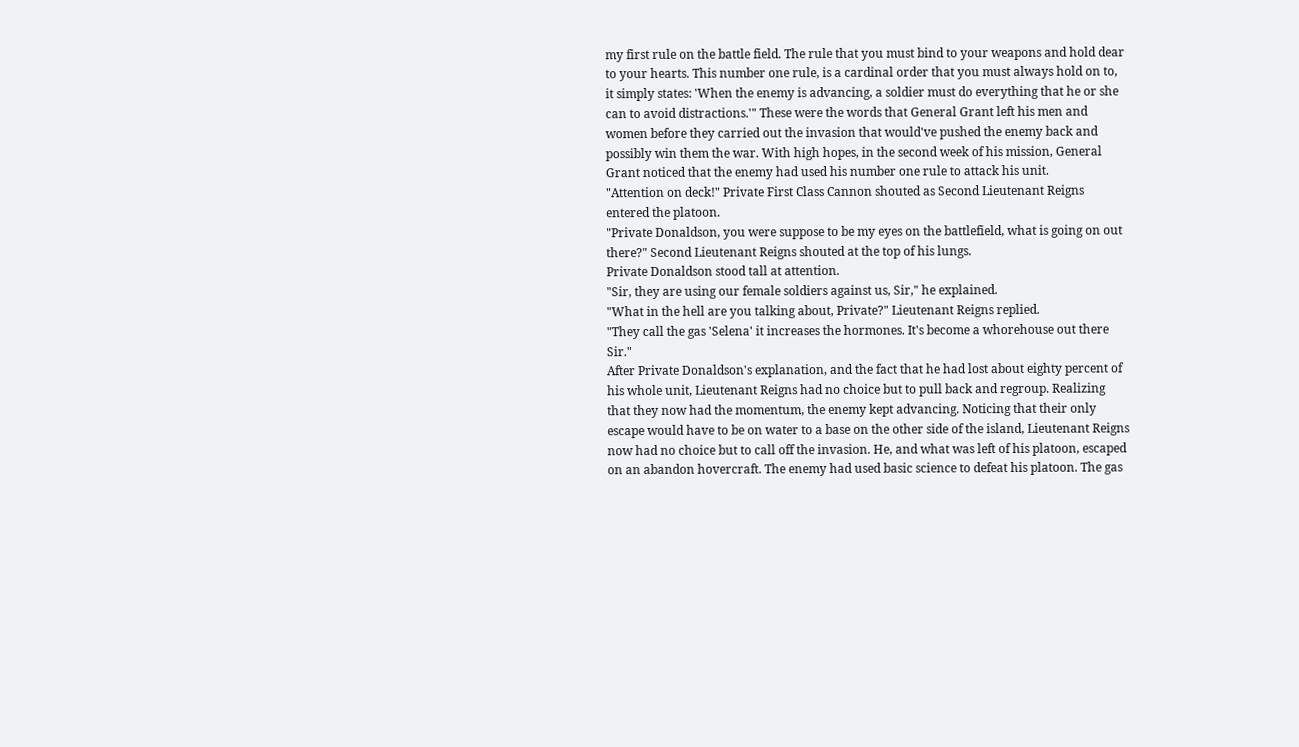my first rule on the battle field. The rule that you must bind to your weapons and hold dear to your hearts. This number one rule, is a cardinal order that you must always hold on to, it simply states: 'When the enemy is advancing, a soldier must do everything that he or she can to avoid distractions.'" These were the words that General Grant left his men and women before they carried out the invasion that would've pushed the enemy back and possibly win them the war. With high hopes, in the second week of his mission, General Grant noticed that the enemy had used his number one rule to attack his unit.
"Attention on deck!" Private First Class Cannon shouted as Second Lieutenant Reigns entered the platoon.
"Private Donaldson, you were suppose to be my eyes on the battlefield, what is going on out there?" Second Lieutenant Reigns shouted at the top of his lungs.
Private Donaldson stood tall at attention.
"Sir, they are using our female soldiers against us, Sir," he explained.
"What in the hell are you talking about, Private?" Lieutenant Reigns replied.
"They call the gas 'Selena' it increases the hormones. It's become a whorehouse out there Sir."
After Private Donaldson's explanation, and the fact that he had lost about eighty percent of his whole unit, Lieutenant Reigns had no choice but to pull back and regroup. Realizing that they now had the momentum, the enemy kept advancing. Noticing that their only escape would have to be on water to a base on the other side of the island, Lieutenant Reigns now had no choice but to call off the invasion. He, and what was left of his platoon, escaped on an abandon hovercraft. The enemy had used basic science to defeat his platoon. The gas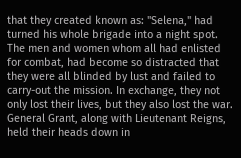that they created known as: "Selena," had turned his whole brigade into a night spot. The men and women whom all had enlisted for combat, had become so distracted that they were all blinded by lust and failed to carry-out the mission. In exchange, they not only lost their lives, but they also lost the war. General Grant, along with Lieutenant Reigns, held their heads down in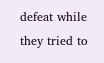defeat while they tried to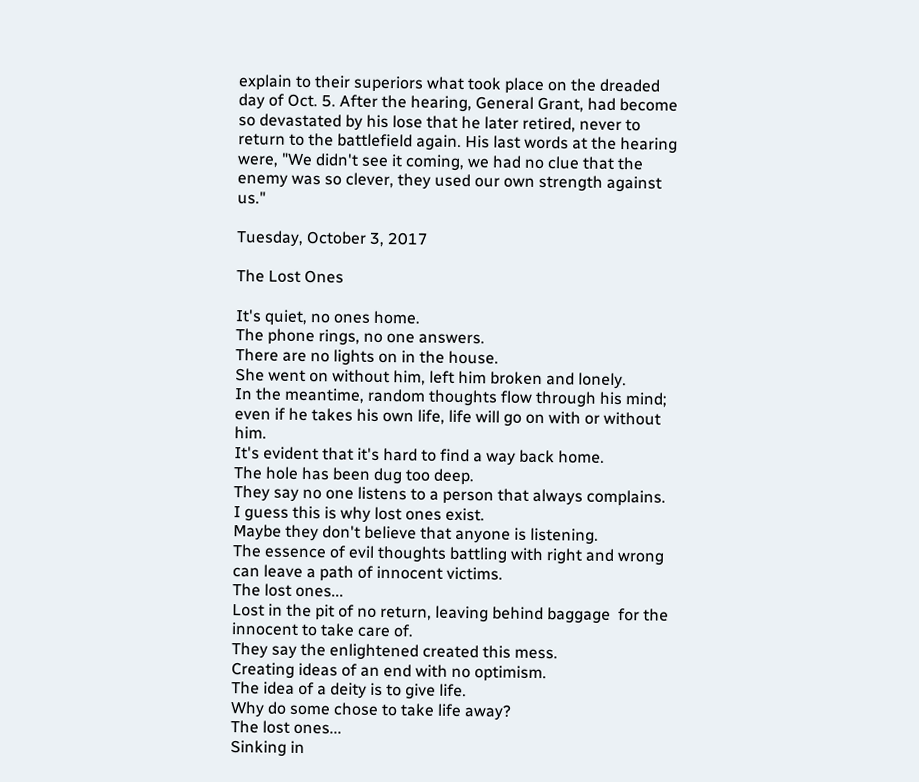explain to their superiors what took place on the dreaded day of Oct. 5. After the hearing, General Grant, had become so devastated by his lose that he later retired, never to return to the battlefield again. His last words at the hearing were, "We didn't see it coming, we had no clue that the enemy was so clever, they used our own strength against us."

Tuesday, October 3, 2017

The Lost Ones

It's quiet, no ones home.
The phone rings, no one answers.
There are no lights on in the house.
She went on without him, left him broken and lonely.
In the meantime, random thoughts flow through his mind;
even if he takes his own life, life will go on with or without him.
It's evident that it's hard to find a way back home.
The hole has been dug too deep.
They say no one listens to a person that always complains.
I guess this is why lost ones exist.
Maybe they don't believe that anyone is listening.
The essence of evil thoughts battling with right and wrong can leave a path of innocent victims.
The lost ones...
Lost in the pit of no return, leaving behind baggage  for the innocent to take care of.
They say the enlightened created this mess.
Creating ideas of an end with no optimism.
The idea of a deity is to give life.
Why do some chose to take life away?
The lost ones...
Sinking in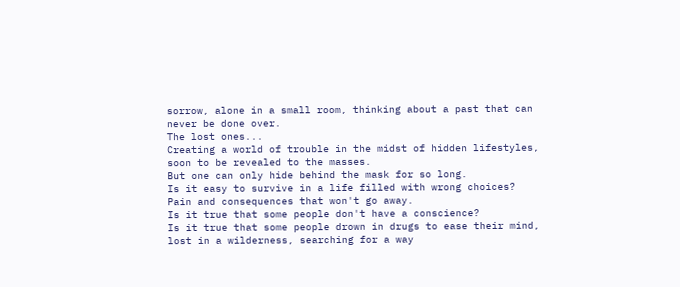sorrow, alone in a small room, thinking about a past that can never be done over.
The lost ones...
Creating a world of trouble in the midst of hidden lifestyles, soon to be revealed to the masses.
But one can only hide behind the mask for so long.
Is it easy to survive in a life filled with wrong choices?
Pain and consequences that won't go away.
Is it true that some people don't have a conscience?
Is it true that some people drown in drugs to ease their mind, lost in a wilderness, searching for a way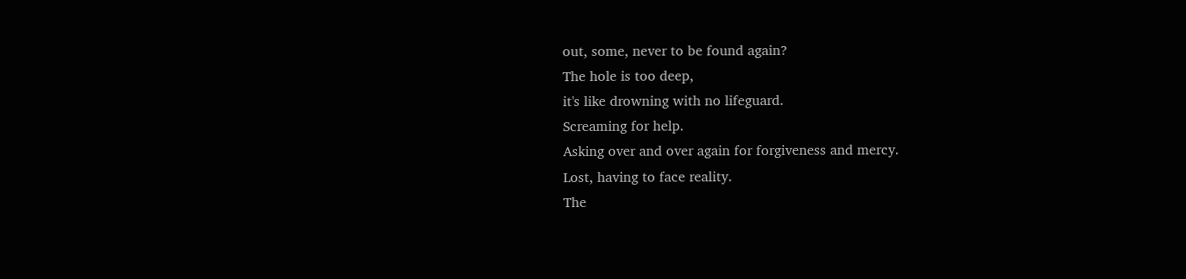out, some, never to be found again?
The hole is too deep,
it's like drowning with no lifeguard.
Screaming for help.
Asking over and over again for forgiveness and mercy.
Lost, having to face reality.
The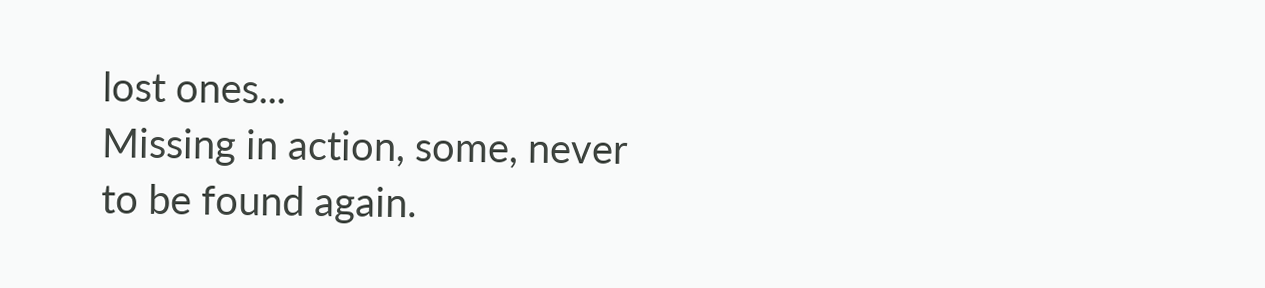lost ones...
Missing in action, some, never to be found again.